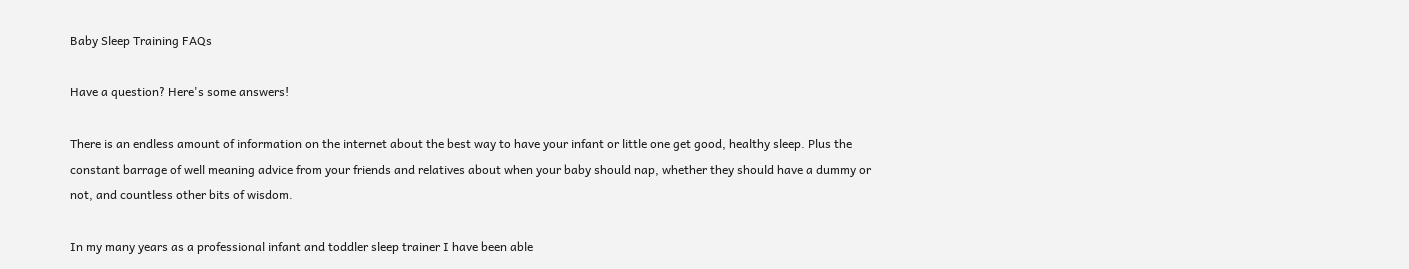Baby Sleep Training FAQs

Have a question? Here's some answers!

There is an endless amount of information on the internet about the best way to have your infant or little one get good, healthy sleep. Plus the constant barrage of well meaning advice from your friends and relatives about when your baby should nap, whether they should have a dummy or not, and countless other bits of wisdom.

In my many years as a professional infant and toddler sleep trainer I have been able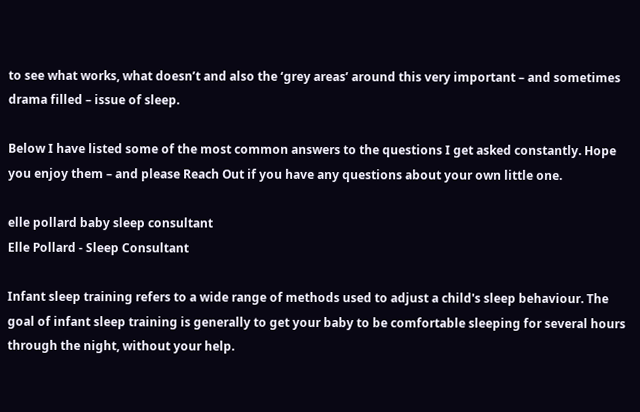to see what works, what doesn’t and also the ‘grey areas’ around this very important – and sometimes drama filled – issue of sleep.

Below I have listed some of the most common answers to the questions I get asked constantly. Hope you enjoy them – and please Reach Out if you have any questions about your own little one.

elle pollard baby sleep consultant
Elle Pollard - Sleep Consultant

Infant sleep training refers to a wide range of methods used to adjust a child's sleep behaviour. The goal of infant sleep training is generally to get your baby to be comfortable sleeping for several hours through the night, without your help.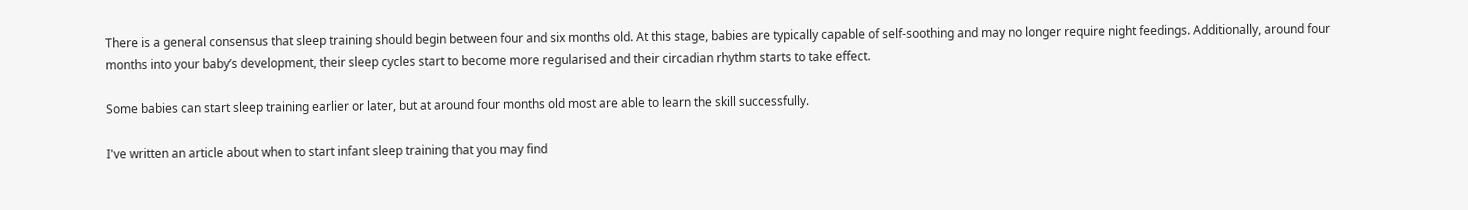There is a general consensus that sleep training should begin between four and six months old. At this stage, babies are typically capable of self-soothing and may no longer require night feedings. Additionally, around four months into your baby’s development, their sleep cycles start to become more regularised and their circadian rhythm starts to take effect.

Some babies can start sleep training earlier or later, but at around four months old most are able to learn the skill successfully.

I've written an article about when to start infant sleep training that you may find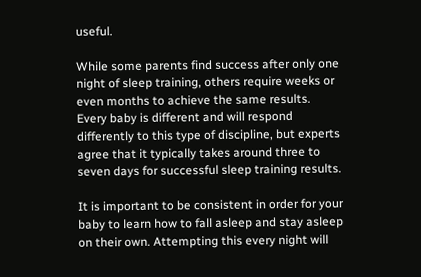useful.

While some parents find success after only one night of sleep training, others require weeks or even months to achieve the same results. Every baby is different and will respond differently to this type of discipline, but experts agree that it typically takes around three to seven days for successful sleep training results.

It is important to be consistent in order for your baby to learn how to fall asleep and stay asleep on their own. Attempting this every night will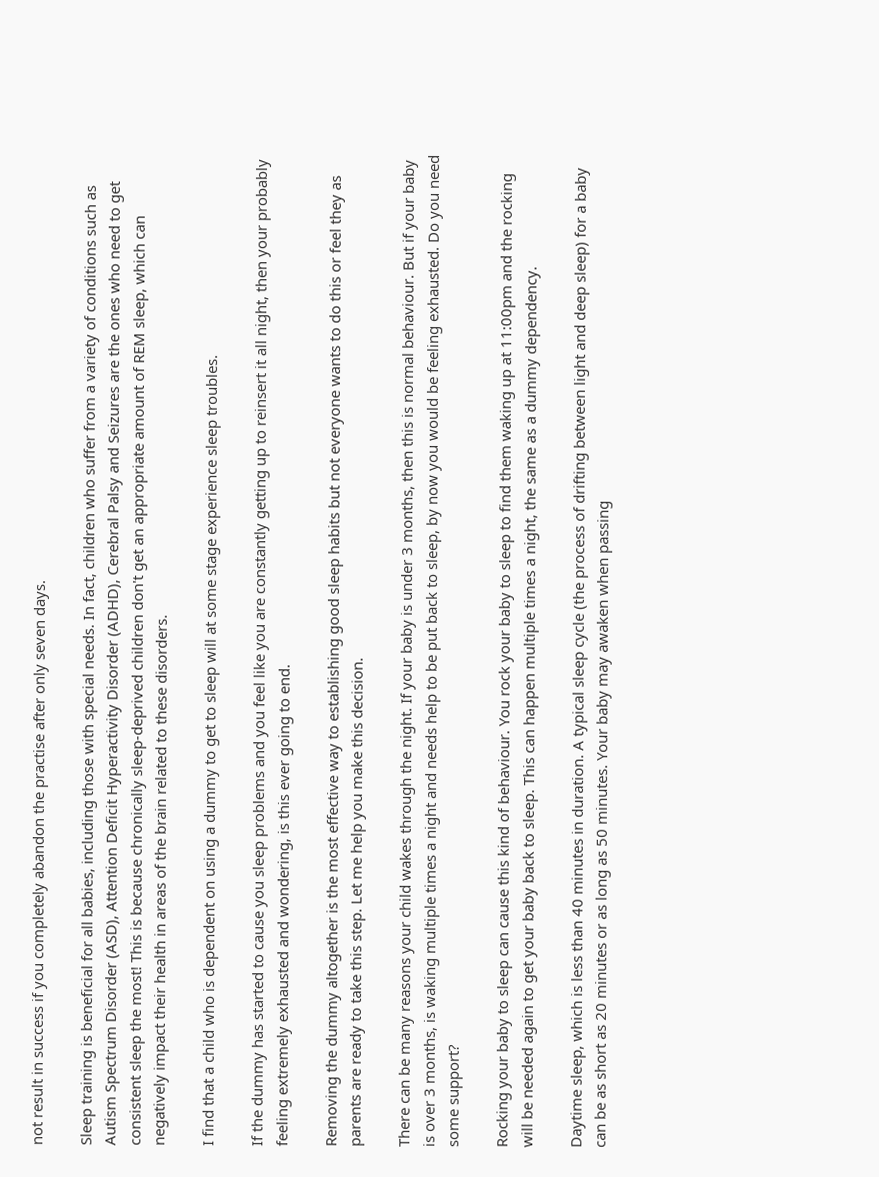not result in success if you completely abandon the practise after only seven days.

Sleep training is beneficial for all babies, including those with special needs. In fact, children who suffer from a variety of conditions such as Autism Spectrum Disorder (ASD), Attention Deficit Hyperactivity Disorder (ADHD), Cerebral Palsy and Seizures are the ones who need to get consistent sleep the most! This is because chronically sleep-deprived children don't get an appropriate amount of REM sleep, which can negatively impact their health in areas of the brain related to these disorders.

I find that a child who is dependent on using a dummy to get to sleep will at some stage experience sleep troubles.

If the dummy has started to cause you sleep problems and you feel like you are constantly getting up to reinsert it all night, then your probably feeling extremely exhausted and wondering, is this ever going to end.

Removing the dummy altogether is the most effective way to establishing good sleep habits but not everyone wants to do this or feel they as parents are ready to take this step. Let me help you make this decision.

There can be many reasons your child wakes through the night. If your baby is under 3 months, then this is normal behaviour. But if your baby is over 3 months, is waking multiple times a night and needs help to be put back to sleep, by now you would be feeling exhausted. Do you need some support?

Rocking your baby to sleep can cause this kind of behaviour. You rock your baby to sleep to find them waking up at 11:00pm and the rocking will be needed again to get your baby back to sleep. This can happen multiple times a night, the same as a dummy dependency.

Daytime sleep, which is less than 40 minutes in duration. A typical sleep cycle (the process of drifting between light and deep sleep) for a baby can be as short as 20 minutes or as long as 50 minutes. Your baby may awaken when passing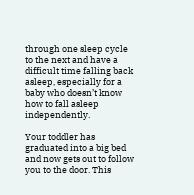through one sleep cycle to the next and have a difficult time falling back asleep, especially for a baby who doesn’t know how to fall asleep independently.

Your toddler has graduated into a big bed and now gets out to follow you to the door. This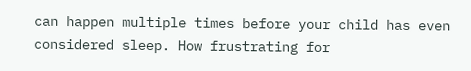can happen multiple times before your child has even considered sleep. How frustrating for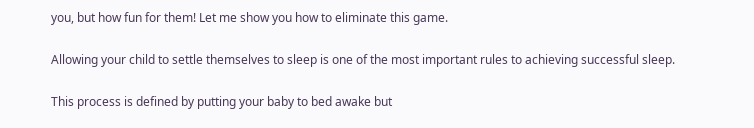you, but how fun for them! Let me show you how to eliminate this game.

Allowing your child to settle themselves to sleep is one of the most important rules to achieving successful sleep.

This process is defined by putting your baby to bed awake but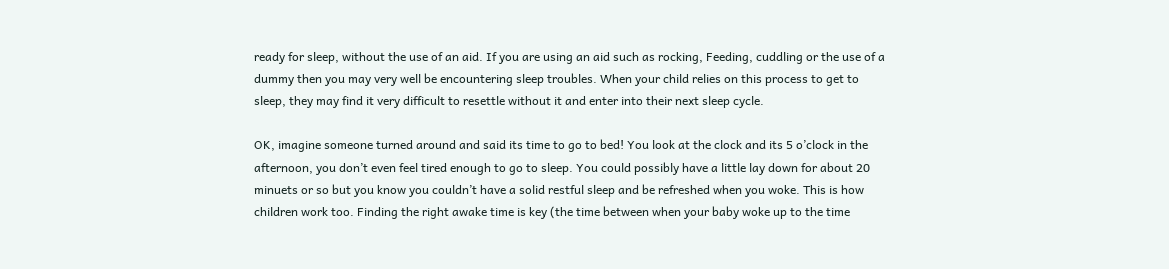ready for sleep, without the use of an aid. If you are using an aid such as rocking, Feeding, cuddling or the use of a dummy then you may very well be encountering sleep troubles. When your child relies on this process to get to sleep, they may find it very difficult to resettle without it and enter into their next sleep cycle.

OK, imagine someone turned around and said its time to go to bed! You look at the clock and its 5 o’clock in the afternoon, you don’t even feel tired enough to go to sleep. You could possibly have a little lay down for about 20 minuets or so but you know you couldn’t have a solid restful sleep and be refreshed when you woke. This is how children work too. Finding the right awake time is key (the time between when your baby woke up to the time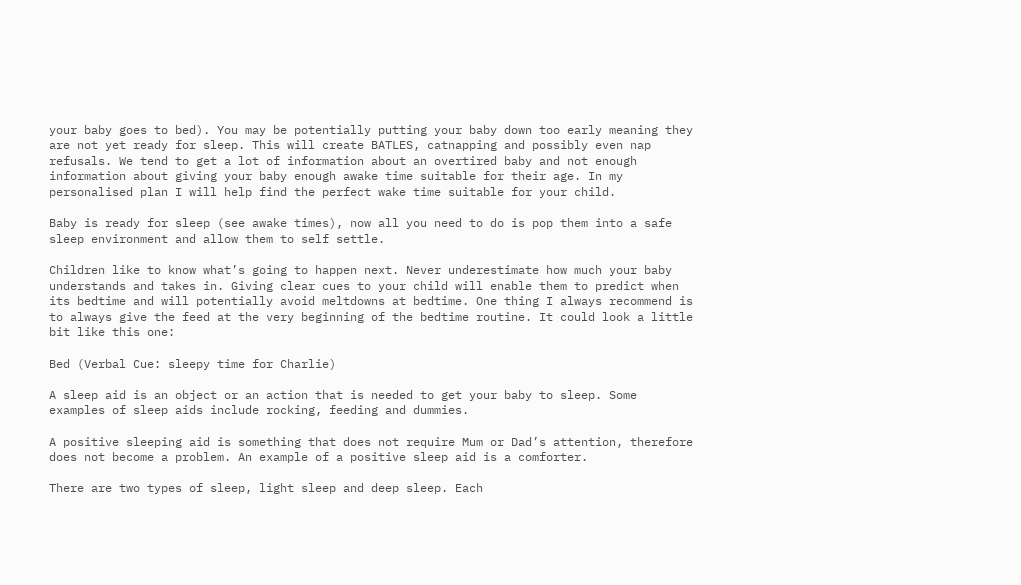your baby goes to bed). You may be potentially putting your baby down too early meaning they are not yet ready for sleep. This will create BATLES, catnapping and possibly even nap refusals. We tend to get a lot of information about an overtired baby and not enough information about giving your baby enough awake time suitable for their age. In my personalised plan I will help find the perfect wake time suitable for your child.

Baby is ready for sleep (see awake times), now all you need to do is pop them into a safe sleep environment and allow them to self settle.

Children like to know what’s going to happen next. Never underestimate how much your baby understands and takes in. Giving clear cues to your child will enable them to predict when its bedtime and will potentially avoid meltdowns at bedtime. One thing I always recommend is to always give the feed at the very beginning of the bedtime routine. It could look a little bit like this one:

Bed (Verbal Cue: sleepy time for Charlie)

A sleep aid is an object or an action that is needed to get your baby to sleep. Some examples of sleep aids include rocking, feeding and dummies.

A positive sleeping aid is something that does not require Mum or Dad’s attention, therefore does not become a problem. An example of a positive sleep aid is a comforter.

There are two types of sleep, light sleep and deep sleep. Each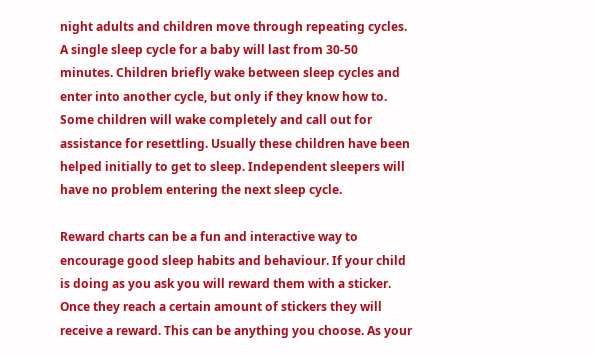night adults and children move through repeating cycles. A single sleep cycle for a baby will last from 30-50 minutes. Children briefly wake between sleep cycles and enter into another cycle, but only if they know how to. Some children will wake completely and call out for assistance for resettling. Usually these children have been helped initially to get to sleep. Independent sleepers will have no problem entering the next sleep cycle.

Reward charts can be a fun and interactive way to encourage good sleep habits and behaviour. If your child is doing as you ask you will reward them with a sticker. Once they reach a certain amount of stickers they will receive a reward. This can be anything you choose. As your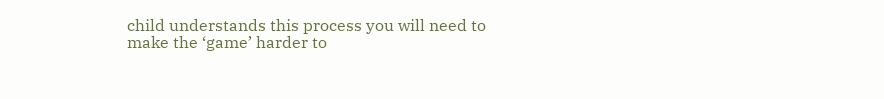child understands this process you will need to make the ‘game’ harder to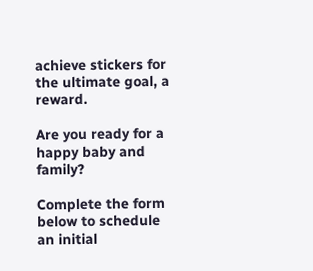achieve stickers for the ultimate goal, a reward.

Are you ready for a happy baby and family?

Complete the form below to schedule an initial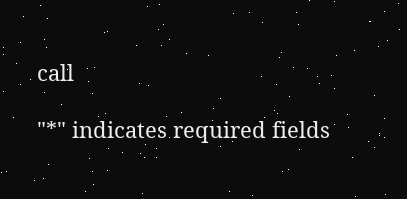call

"*" indicates required fields